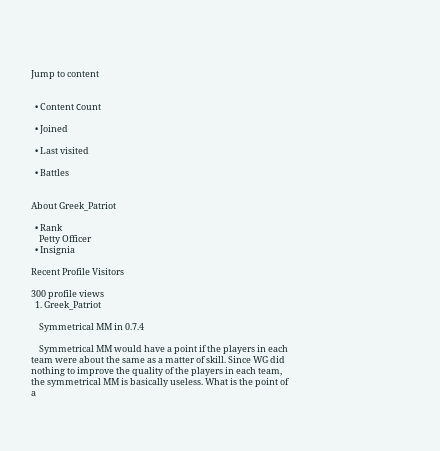Jump to content


  • Content Сount

  • Joined

  • Last visited

  • Battles


About Greek_Patriot

  • Rank
    Petty Officer
  • Insignia

Recent Profile Visitors

300 profile views
  1. Greek_Patriot

    Symmetrical MM in 0.7.4

    Symmetrical MM would have a point if the players in each team were about the same as a matter of skill. Since WG did nothing to improve the quality of the players in each team, the symmetrical MM is basically useless. What is the point of a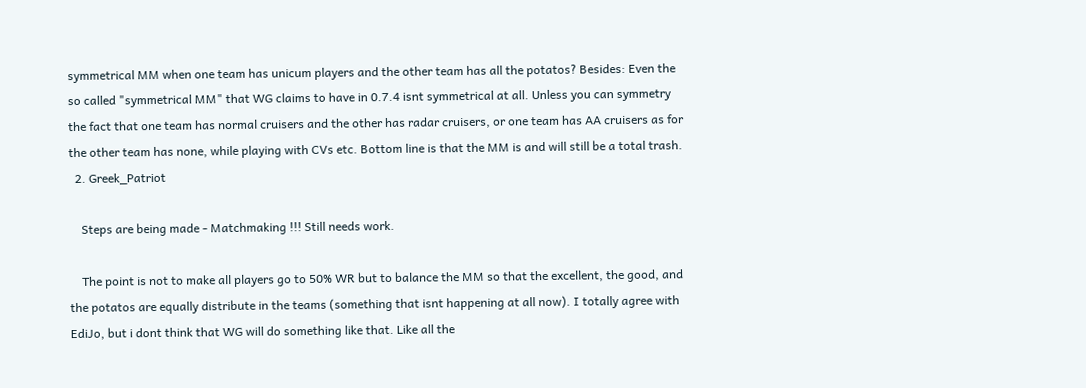symmetrical MM when one team has unicum players and the other team has all the potatos? Besides: Even the so called "symmetrical MM" that WG claims to have in 0.7.4 isnt symmetrical at all. Unless you can symmetry the fact that one team has normal cruisers and the other has radar cruisers, or one team has AA cruisers as for the other team has none, while playing with CVs etc. Bottom line is that the MM is and will still be a total trash.
  2. Greek_Patriot

    Steps are being made - Matchmaking !!! Still needs work.

    The point is not to make all players go to 50% WR but to balance the MM so that the excellent, the good, and the potatos are equally distribute in the teams (something that isnt happening at all now). I totally agree with EdiJo, but i dont think that WG will do something like that. Like all the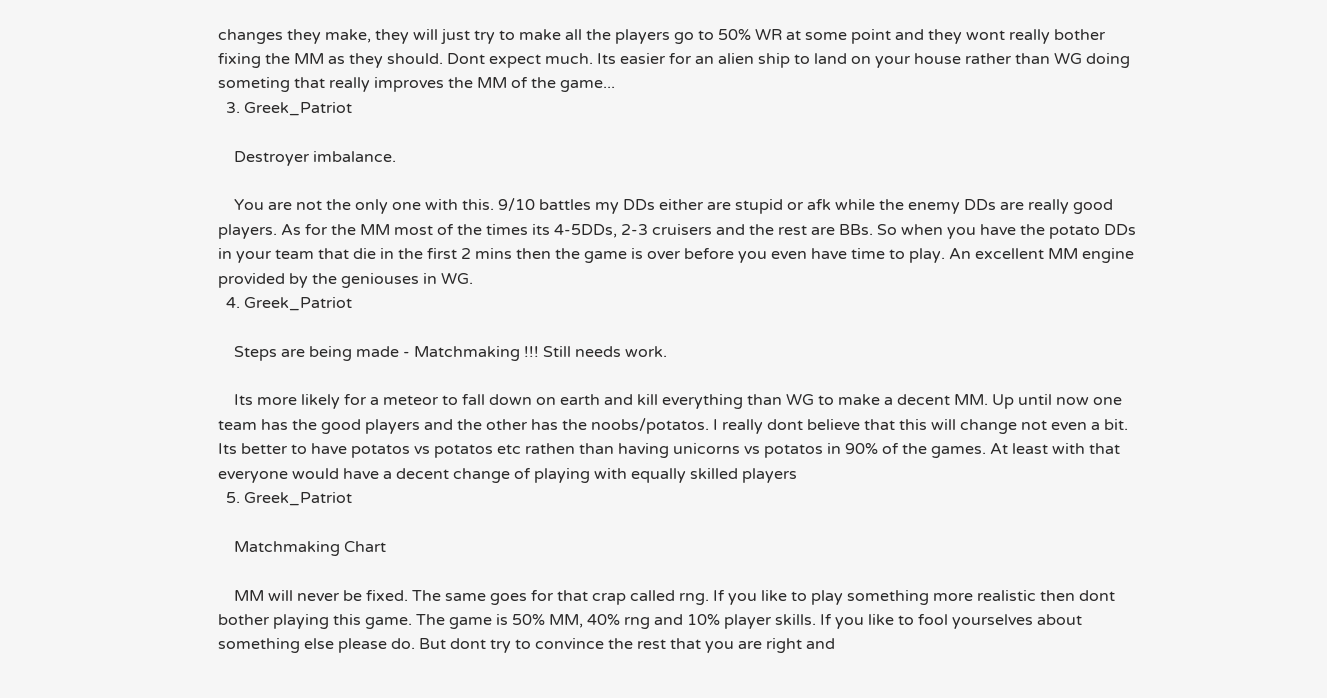changes they make, they will just try to make all the players go to 50% WR at some point and they wont really bother fixing the MM as they should. Dont expect much. Its easier for an alien ship to land on your house rather than WG doing someting that really improves the MM of the game...
  3. Greek_Patriot

    Destroyer imbalance.

    You are not the only one with this. 9/10 battles my DDs either are stupid or afk while the enemy DDs are really good players. As for the MM most of the times its 4-5DDs, 2-3 cruisers and the rest are BBs. So when you have the potato DDs in your team that die in the first 2 mins then the game is over before you even have time to play. An excellent MM engine provided by the geniouses in WG.
  4. Greek_Patriot

    Steps are being made - Matchmaking !!! Still needs work.

    Its more likely for a meteor to fall down on earth and kill everything than WG to make a decent MM. Up until now one team has the good players and the other has the noobs/potatos. I really dont believe that this will change not even a bit. Its better to have potatos vs potatos etc rathen than having unicorns vs potatos in 90% of the games. At least with that everyone would have a decent change of playing with equally skilled players
  5. Greek_Patriot

    Matchmaking Chart

    MM will never be fixed. The same goes for that crap called rng. If you like to play something more realistic then dont bother playing this game. The game is 50% MM, 40% rng and 10% player skills. If you like to fool yourselves about something else please do. But dont try to convince the rest that you are right and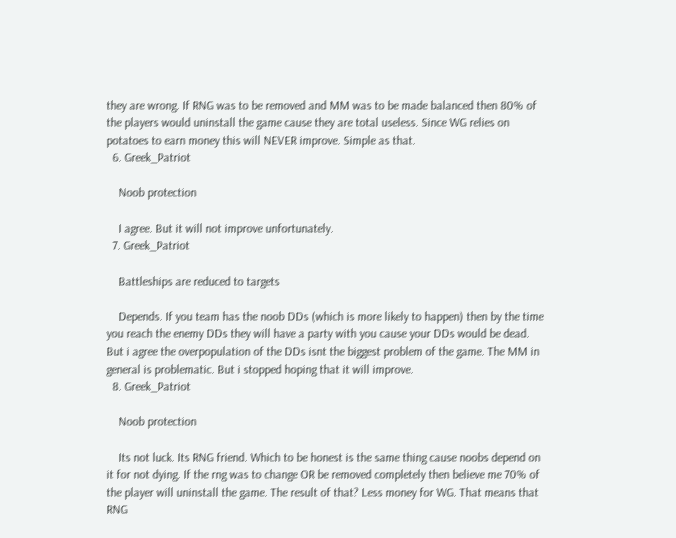they are wrong. If RNG was to be removed and MM was to be made balanced then 80% of the players would uninstall the game cause they are total useless. Since WG relies on potatoes to earn money this will NEVER improve. Simple as that.
  6. Greek_Patriot

    Noob protection

    I agree. But it will not improve unfortunately.
  7. Greek_Patriot

    Battleships are reduced to targets

    Depends. If you team has the noob DDs (which is more likely to happen) then by the time you reach the enemy DDs they will have a party with you cause your DDs would be dead. But i agree the overpopulation of the DDs isnt the biggest problem of the game. The MM in general is problematic. But i stopped hoping that it will improve.
  8. Greek_Patriot

    Noob protection

    Its not luck. Its RNG friend. Which to be honest is the same thing cause noobs depend on it for not dying. If the rng was to change OR be removed completely then believe me 70% of the player will uninstall the game. The result of that? Less money for WG. That means that RNG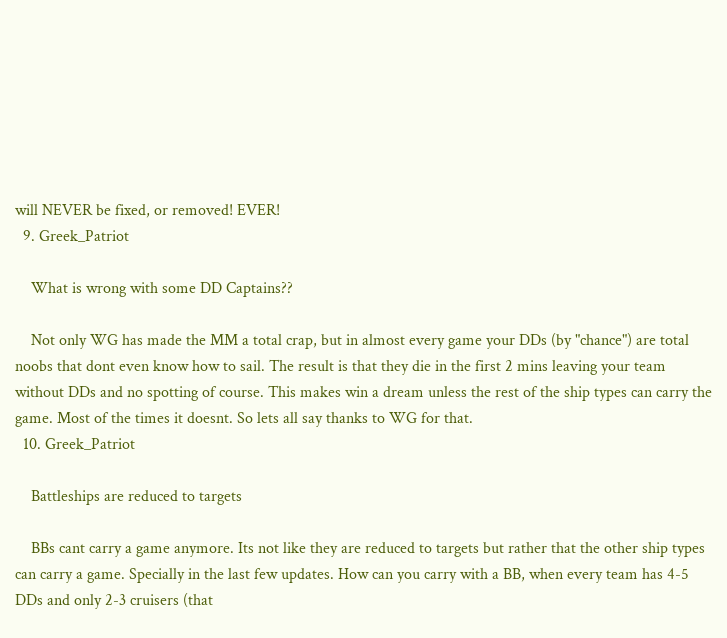will NEVER be fixed, or removed! EVER!
  9. Greek_Patriot

    What is wrong with some DD Captains??

    Not only WG has made the MM a total crap, but in almost every game your DDs (by "chance") are total noobs that dont even know how to sail. The result is that they die in the first 2 mins leaving your team without DDs and no spotting of course. This makes win a dream unless the rest of the ship types can carry the game. Most of the times it doesnt. So lets all say thanks to WG for that.
  10. Greek_Patriot

    Battleships are reduced to targets

    BBs cant carry a game anymore. Its not like they are reduced to targets but rather that the other ship types can carry a game. Specially in the last few updates. How can you carry with a BB, when every team has 4-5 DDs and only 2-3 cruisers (that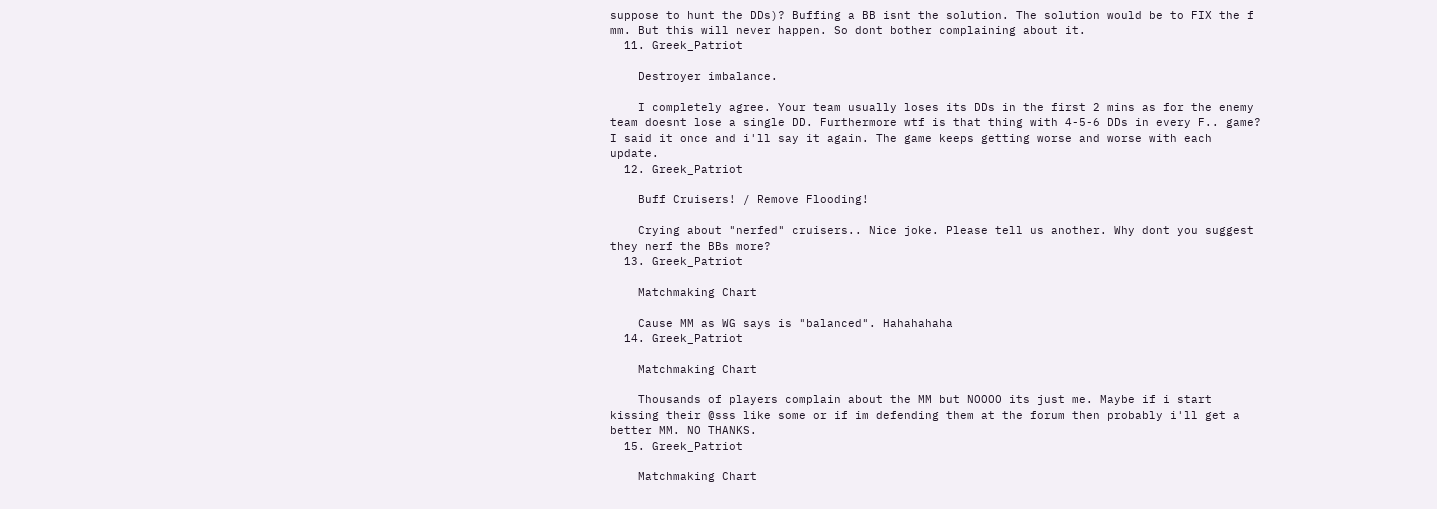suppose to hunt the DDs)? Buffing a BB isnt the solution. The solution would be to FIX the f mm. But this will never happen. So dont bother complaining about it.
  11. Greek_Patriot

    Destroyer imbalance.

    I completely agree. Your team usually loses its DDs in the first 2 mins as for the enemy team doesnt lose a single DD. Furthermore wtf is that thing with 4-5-6 DDs in every F.. game? I said it once and i'll say it again. The game keeps getting worse and worse with each update.
  12. Greek_Patriot

    Buff Cruisers! / Remove Flooding!

    Crying about "nerfed" cruisers.. Nice joke. Please tell us another. Why dont you suggest they nerf the BBs more?
  13. Greek_Patriot

    Matchmaking Chart

    Cause MM as WG says is "balanced". Hahahahaha
  14. Greek_Patriot

    Matchmaking Chart

    Thousands of players complain about the MM but NOOOO its just me. Maybe if i start kissing their @sss like some or if im defending them at the forum then probably i'll get a better MM. NO THANKS.
  15. Greek_Patriot

    Matchmaking Chart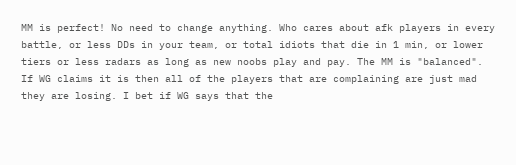MM is perfect! No need to change anything. Who cares about afk players in every battle, or less DDs in your team, or total idiots that die in 1 min, or lower tiers or less radars as long as new noobs play and pay. The MM is "balanced". If WG claims it is then all of the players that are complaining are just mad they are losing. I bet if WG says that the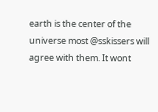earth is the center of the universe most @sskissers will agree with them. It wont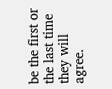be the first or the last time they will agree.